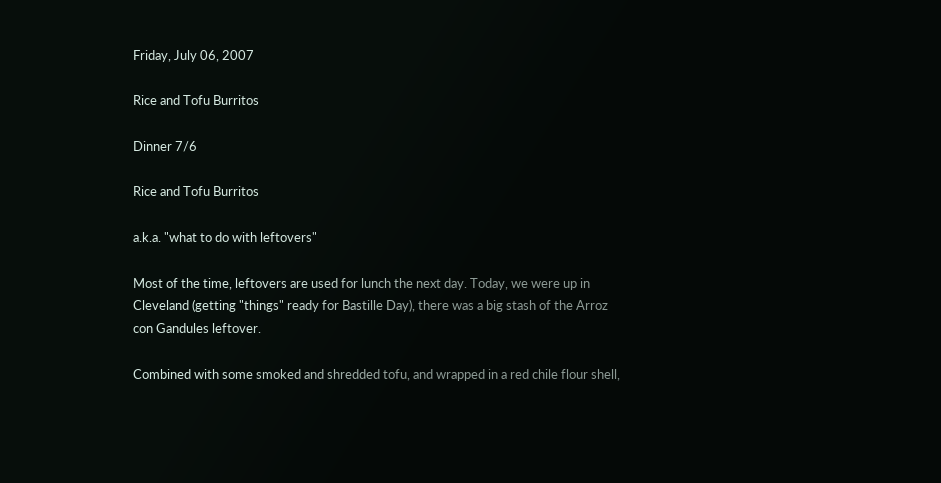Friday, July 06, 2007

Rice and Tofu Burritos

Dinner 7/6

Rice and Tofu Burritos

a.k.a. "what to do with leftovers"

Most of the time, leftovers are used for lunch the next day. Today, we were up in Cleveland (getting "things" ready for Bastille Day), there was a big stash of the Arroz con Gandules leftover.

Combined with some smoked and shredded tofu, and wrapped in a red chile flour shell,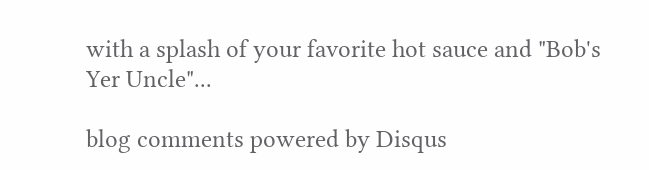with a splash of your favorite hot sauce and "Bob's Yer Uncle"...

blog comments powered by Disqus